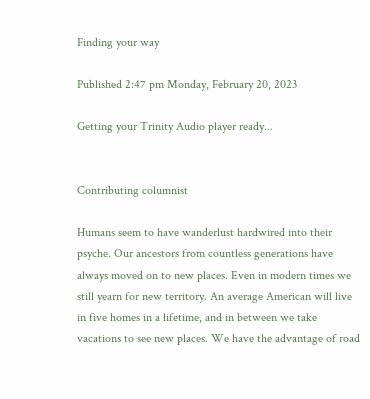Finding your way

Published 2:47 pm Monday, February 20, 2023

Getting your Trinity Audio player ready...


Contributing columnist

Humans seem to have wanderlust hardwired into their psyche. Our ancestors from countless generations have always moved on to new places. Even in modern times we still yearn for new territory. An average American will live in five homes in a lifetime, and in between we take vacations to see new places. We have the advantage of road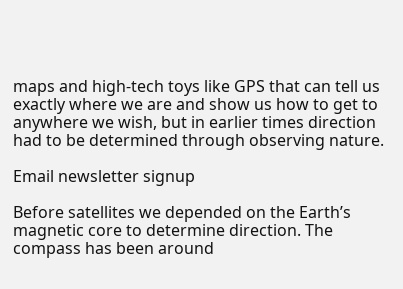maps and high-tech toys like GPS that can tell us exactly where we are and show us how to get to anywhere we wish, but in earlier times direction had to be determined through observing nature.

Email newsletter signup

Before satellites we depended on the Earth’s magnetic core to determine direction. The compass has been around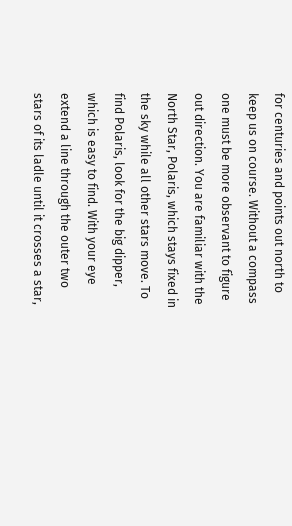for centuries and points out north to keep us on course. Without a compass one must be more observant to figure out direction. You are familiar with the North Star, Polaris, which stays fixed in the sky while all other stars move. To find Polaris, look for the big dipper, which is easy to find. With your eye extend a line through the outer two stars of its ladle until it crosses a star,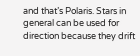and that’s Polaris. Stars in general can be used for direction because they drift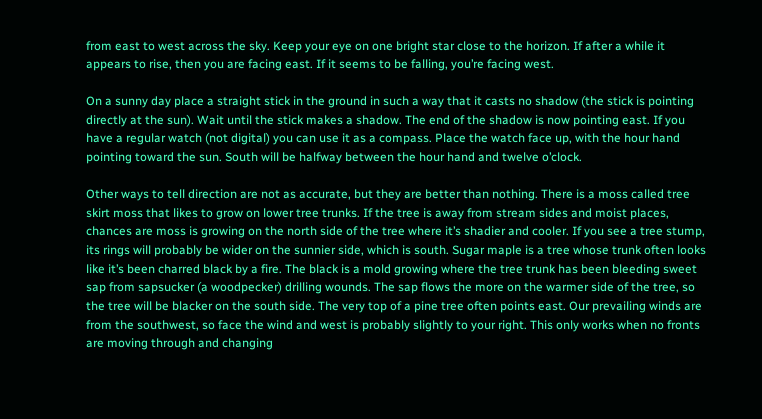from east to west across the sky. Keep your eye on one bright star close to the horizon. If after a while it appears to rise, then you are facing east. If it seems to be falling, you’re facing west.

On a sunny day place a straight stick in the ground in such a way that it casts no shadow (the stick is pointing directly at the sun). Wait until the stick makes a shadow. The end of the shadow is now pointing east. If you have a regular watch (not digital) you can use it as a compass. Place the watch face up, with the hour hand pointing toward the sun. South will be halfway between the hour hand and twelve o’clock.

Other ways to tell direction are not as accurate, but they are better than nothing. There is a moss called tree skirt moss that likes to grow on lower tree trunks. If the tree is away from stream sides and moist places, chances are moss is growing on the north side of the tree where it’s shadier and cooler. If you see a tree stump, its rings will probably be wider on the sunnier side, which is south. Sugar maple is a tree whose trunk often looks like it’s been charred black by a fire. The black is a mold growing where the tree trunk has been bleeding sweet sap from sapsucker (a woodpecker) drilling wounds. The sap flows the more on the warmer side of the tree, so the tree will be blacker on the south side. The very top of a pine tree often points east. Our prevailing winds are from the southwest, so face the wind and west is probably slightly to your right. This only works when no fronts are moving through and changing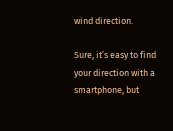wind direction.

Sure, it’s easy to find your direction with a smartphone, but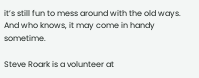it’s still fun to mess around with the old ways. And who knows, it may come in handy sometime.

Steve Roark is a volunteer at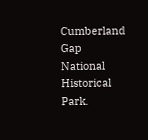Cumberland Gap National Historical Park.